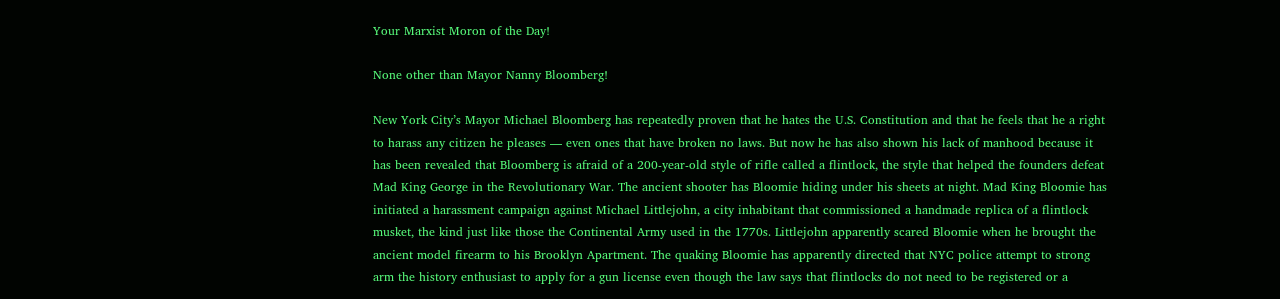Your Marxist Moron of the Day!

None other than Mayor Nanny Bloomberg!

New York City’s Mayor Michael Bloomberg has repeatedly proven that he hates the U.S. Constitution and that he feels that he a right to harass any citizen he pleases — even ones that have broken no laws. But now he has also shown his lack of manhood because it has been revealed that Bloomberg is afraid of a 200-year-old style of rifle called a flintlock, the style that helped the founders defeat Mad King George in the Revolutionary War. The ancient shooter has Bloomie hiding under his sheets at night. Mad King Bloomie has initiated a harassment campaign against Michael Littlejohn, a city inhabitant that commissioned a handmade replica of a flintlock musket, the kind just like those the Continental Army used in the 1770s. Littlejohn apparently scared Bloomie when he brought the ancient model firearm to his Brooklyn Apartment. The quaking Bloomie has apparently directed that NYC police attempt to strong arm the history enthusiast to apply for a gun license even though the law says that flintlocks do not need to be registered or a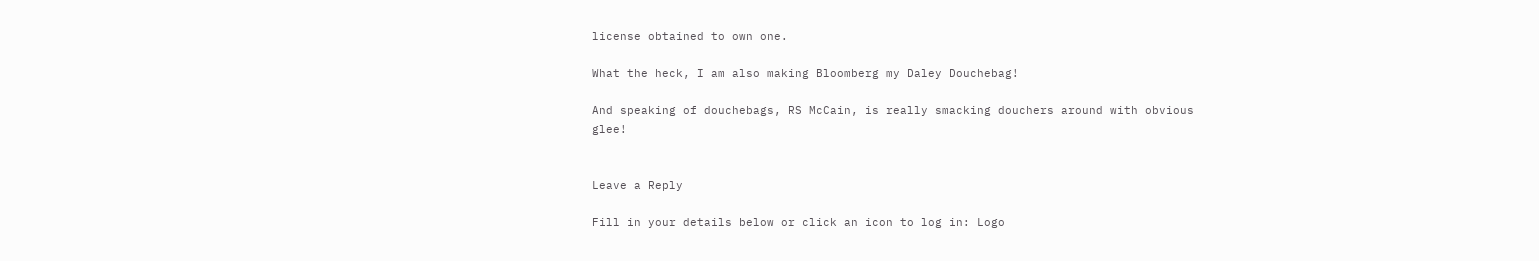license obtained to own one.

What the heck, I am also making Bloomberg my Daley Douchebag!

And speaking of douchebags, RS McCain, is really smacking douchers around with obvious glee!


Leave a Reply

Fill in your details below or click an icon to log in: Logo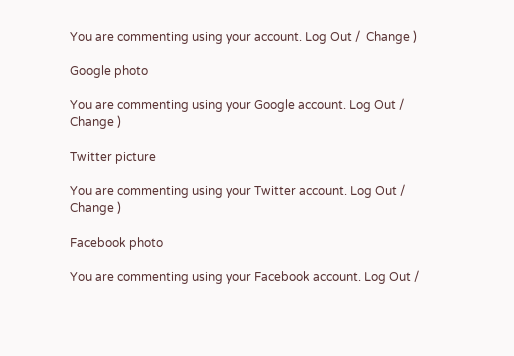You are commenting using your account. Log Out /  Change )

Google photo

You are commenting using your Google account. Log Out /  Change )

Twitter picture

You are commenting using your Twitter account. Log Out /  Change )

Facebook photo

You are commenting using your Facebook account. Log Out /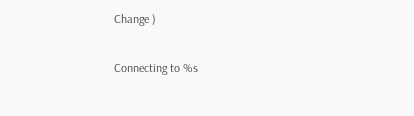Change )

Connecting to %s